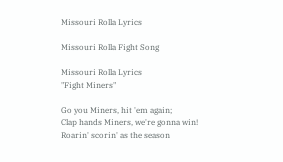Missouri Rolla Lyrics

Missouri Rolla Fight Song

Missouri Rolla Lyrics
"Fight Miners"

Go you Miners, hit 'em again;
Clap hands Miners, we're gonna win!
Roarin' scorin' as the season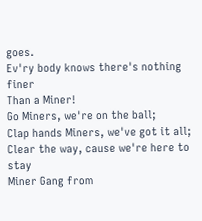goes.
Ev'ry body knows there's nothing finer
Than a Miner!
Go Miners, we're on the ball;
Clap hands Miners, we've got it all;
Clear the way, cause we're here to stay
Miner Gang from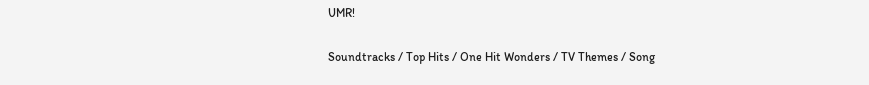UMR!

Soundtracks / Top Hits / One Hit Wonders / TV Themes / Song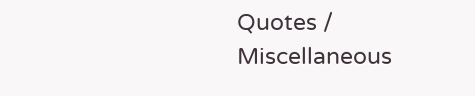Quotes / Miscellaneous